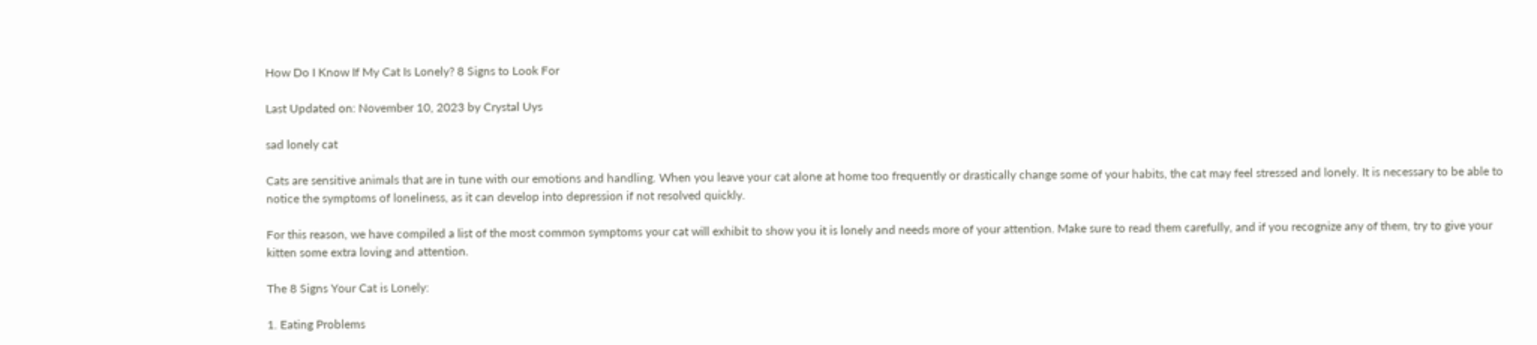How Do I Know If My Cat Is Lonely? 8 Signs to Look For

Last Updated on: November 10, 2023 by Crystal Uys

sad lonely cat

Cats are sensitive animals that are in tune with our emotions and handling. When you leave your cat alone at home too frequently or drastically change some of your habits, the cat may feel stressed and lonely. It is necessary to be able to notice the symptoms of loneliness, as it can develop into depression if not resolved quickly.

For this reason, we have compiled a list of the most common symptoms your cat will exhibit to show you it is lonely and needs more of your attention. Make sure to read them carefully, and if you recognize any of them, try to give your kitten some extra loving and attention.

The 8 Signs Your Cat is Lonely:

1. Eating Problems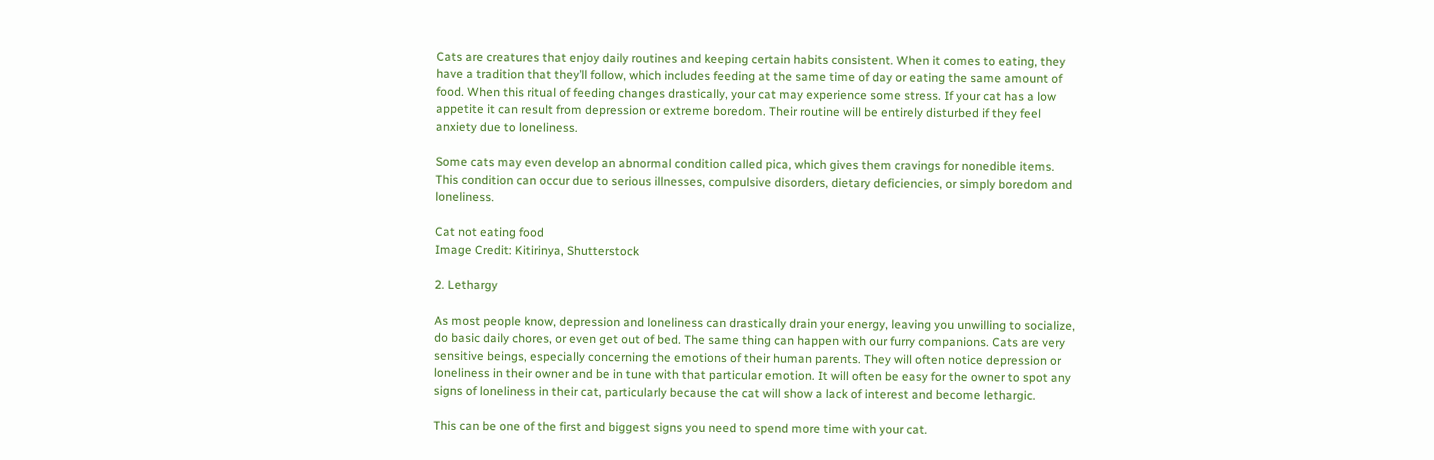Cats are creatures that enjoy daily routines and keeping certain habits consistent. When it comes to eating, they have a tradition that they’ll follow, which includes feeding at the same time of day or eating the same amount of food. When this ritual of feeding changes drastically, your cat may experience some stress. If your cat has a low appetite it can result from depression or extreme boredom. Their routine will be entirely disturbed if they feel anxiety due to loneliness.

Some cats may even develop an abnormal condition called pica, which gives them cravings for nonedible items. This condition can occur due to serious illnesses, compulsive disorders, dietary deficiencies, or simply boredom and loneliness.

Cat not eating food
Image Credit: Kitirinya, Shutterstock

2. Lethargy

As most people know, depression and loneliness can drastically drain your energy, leaving you unwilling to socialize, do basic daily chores, or even get out of bed. The same thing can happen with our furry companions. Cats are very sensitive beings, especially concerning the emotions of their human parents. They will often notice depression or loneliness in their owner and be in tune with that particular emotion. It will often be easy for the owner to spot any signs of loneliness in their cat, particularly because the cat will show a lack of interest and become lethargic.

This can be one of the first and biggest signs you need to spend more time with your cat.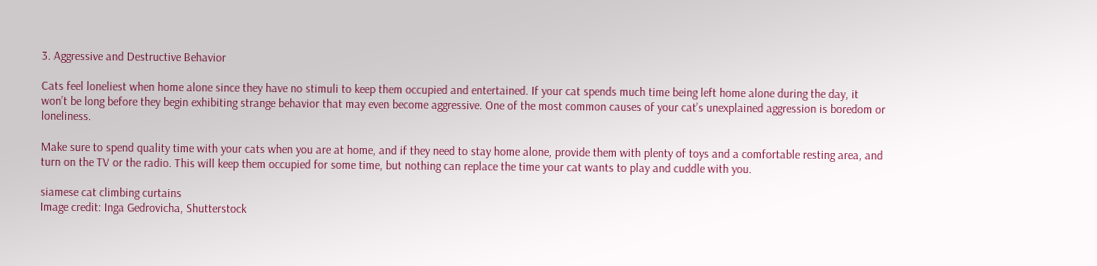3. Aggressive and Destructive Behavior

Cats feel loneliest when home alone since they have no stimuli to keep them occupied and entertained. If your cat spends much time being left home alone during the day, it won’t be long before they begin exhibiting strange behavior that may even become aggressive. One of the most common causes of your cat’s unexplained aggression is boredom or loneliness.

Make sure to spend quality time with your cats when you are at home, and if they need to stay home alone, provide them with plenty of toys and a comfortable resting area, and turn on the TV or the radio. This will keep them occupied for some time, but nothing can replace the time your cat wants to play and cuddle with you.

siamese cat climbing curtains
Image credit: Inga Gedrovicha, Shutterstock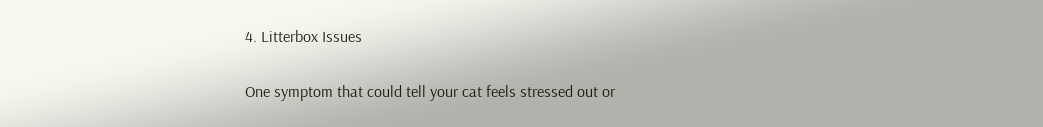4. Litterbox Issues

One symptom that could tell your cat feels stressed out or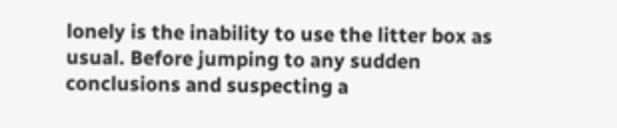lonely is the inability to use the litter box as usual. Before jumping to any sudden conclusions and suspecting a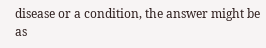disease or a condition, the answer might be as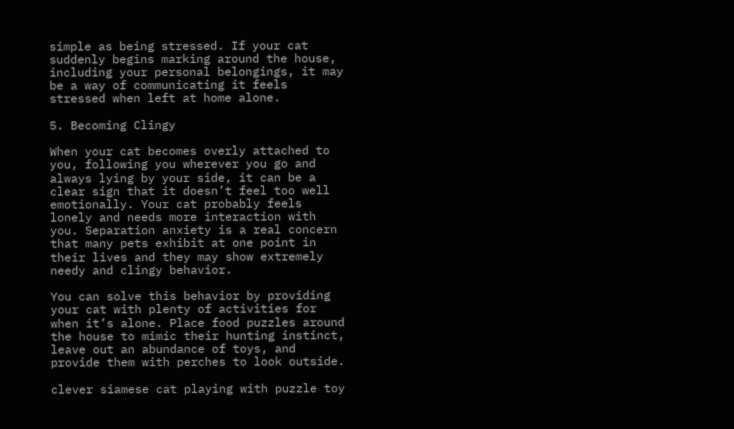simple as being stressed. If your cat suddenly begins marking around the house, including your personal belongings, it may be a way of communicating it feels stressed when left at home alone.

5. Becoming Clingy

When your cat becomes overly attached to you, following you wherever you go and always lying by your side, it can be a clear sign that it doesn’t feel too well emotionally. Your cat probably feels lonely and needs more interaction with you. Separation anxiety is a real concern that many pets exhibit at one point in their lives and they may show extremely needy and clingy behavior.

You can solve this behavior by providing your cat with plenty of activities for when it’s alone. Place food puzzles around the house to mimic their hunting instinct, leave out an abundance of toys, and provide them with perches to look outside.

clever siamese cat playing with puzzle toy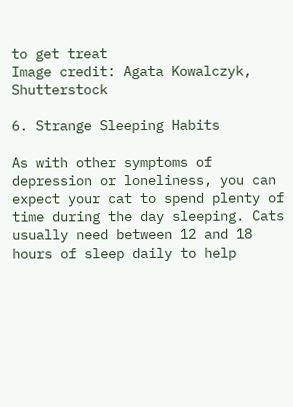to get treat
Image credit: Agata Kowalczyk, Shutterstock

6. Strange Sleeping Habits

As with other symptoms of depression or loneliness, you can expect your cat to spend plenty of time during the day sleeping. Cats usually need between 12 and 18 hours of sleep daily to help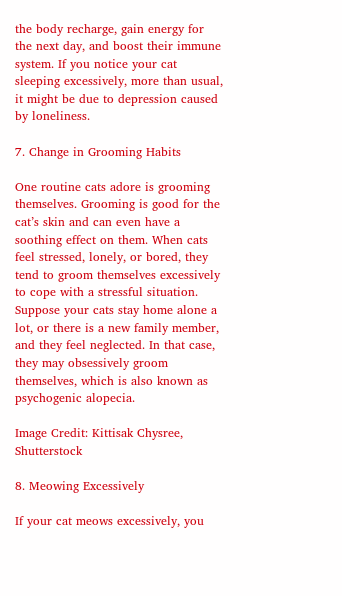the body recharge, gain energy for the next day, and boost their immune system. If you notice your cat sleeping excessively, more than usual, it might be due to depression caused by loneliness.

7. Change in Grooming Habits

One routine cats adore is grooming themselves. Grooming is good for the cat’s skin and can even have a soothing effect on them. When cats feel stressed, lonely, or bored, they tend to groom themselves excessively to cope with a stressful situation. Suppose your cats stay home alone a lot, or there is a new family member, and they feel neglected. In that case, they may obsessively groom themselves, which is also known as psychogenic alopecia.

Image Credit: Kittisak Chysree, Shutterstock

8. Meowing Excessively

If your cat meows excessively, you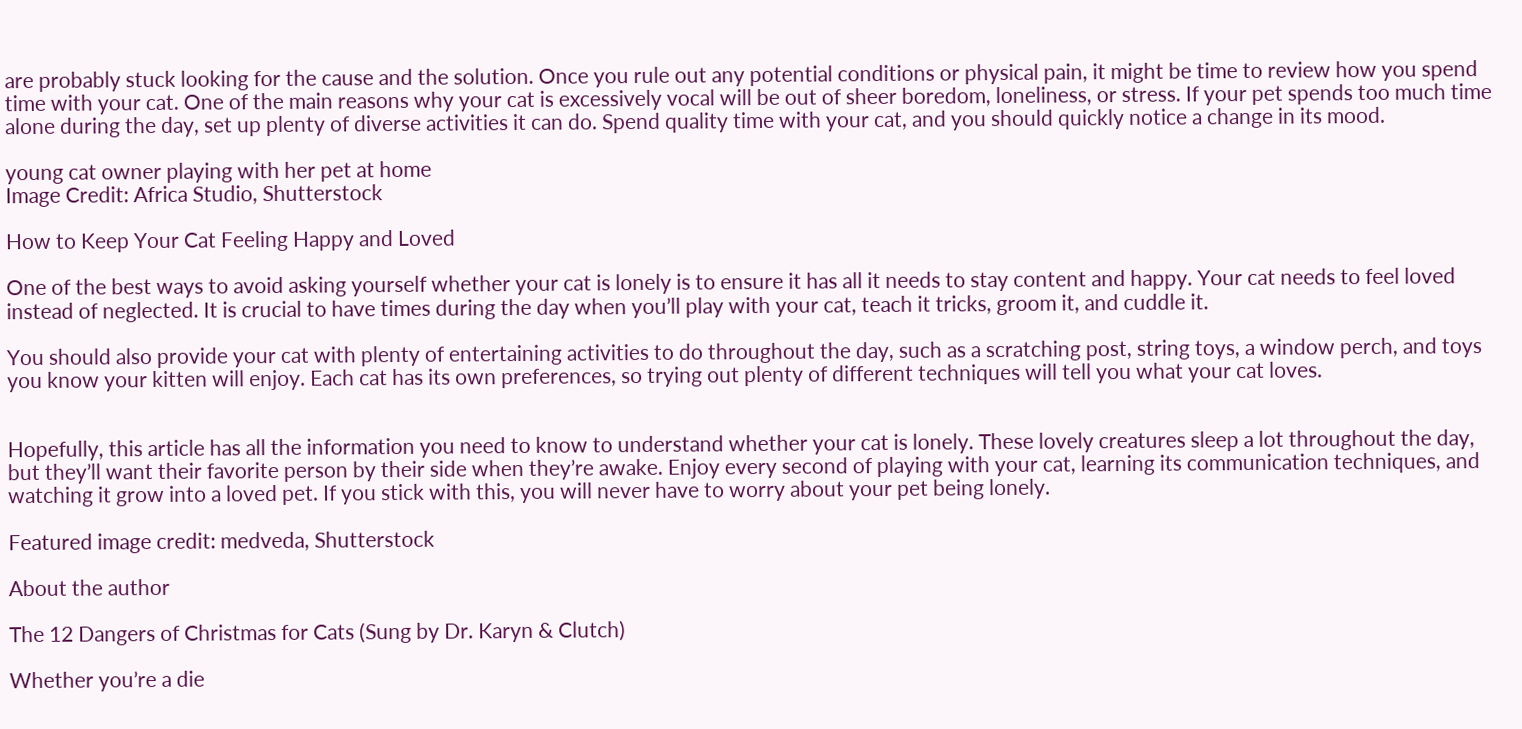are probably stuck looking for the cause and the solution. Once you rule out any potential conditions or physical pain, it might be time to review how you spend time with your cat. One of the main reasons why your cat is excessively vocal will be out of sheer boredom, loneliness, or stress. If your pet spends too much time alone during the day, set up plenty of diverse activities it can do. Spend quality time with your cat, and you should quickly notice a change in its mood.

young cat owner playing with her pet at home
Image Credit: Africa Studio, Shutterstock

How to Keep Your Cat Feeling Happy and Loved

One of the best ways to avoid asking yourself whether your cat is lonely is to ensure it has all it needs to stay content and happy. Your cat needs to feel loved instead of neglected. It is crucial to have times during the day when you’ll play with your cat, teach it tricks, groom it, and cuddle it.

You should also provide your cat with plenty of entertaining activities to do throughout the day, such as a scratching post, string toys, a window perch, and toys you know your kitten will enjoy. Each cat has its own preferences, so trying out plenty of different techniques will tell you what your cat loves.


Hopefully, this article has all the information you need to know to understand whether your cat is lonely. These lovely creatures sleep a lot throughout the day, but they’ll want their favorite person by their side when they’re awake. Enjoy every second of playing with your cat, learning its communication techniques, and watching it grow into a loved pet. If you stick with this, you will never have to worry about your pet being lonely.

Featured image credit: medveda, Shutterstock

About the author

The 12 Dangers of Christmas for Cats (Sung by Dr. Karyn & Clutch)

Whether you’re a die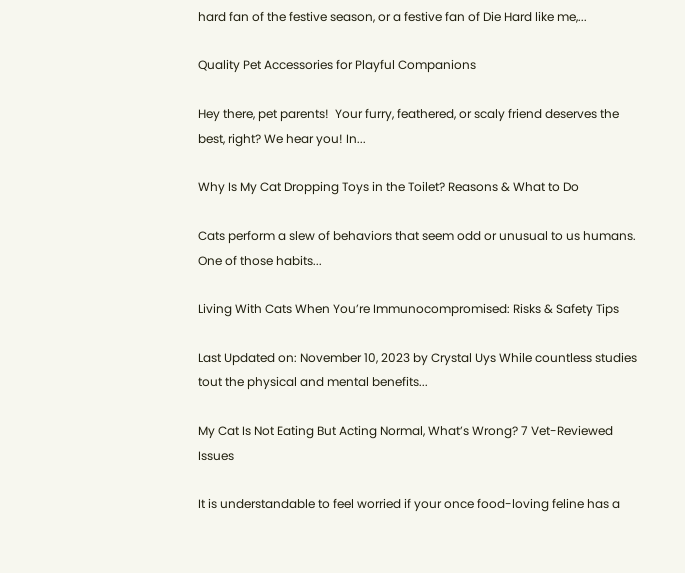hard fan of the festive season, or a festive fan of Die Hard like me,...

Quality Pet Accessories for Playful Companions

Hey there, pet parents!  Your furry, feathered, or scaly friend deserves the best, right? We hear you! In...

Why Is My Cat Dropping Toys in the Toilet? Reasons & What to Do

Cats perform a slew of behaviors that seem odd or unusual to us humans. One of those habits...

Living With Cats When You’re Immunocompromised: Risks & Safety Tips

Last Updated on: November 10, 2023 by Crystal Uys While countless studies tout the physical and mental benefits...

My Cat Is Not Eating But Acting Normal, What’s Wrong? 7 Vet-Reviewed Issues

It is understandable to feel worried if your once food-loving feline has a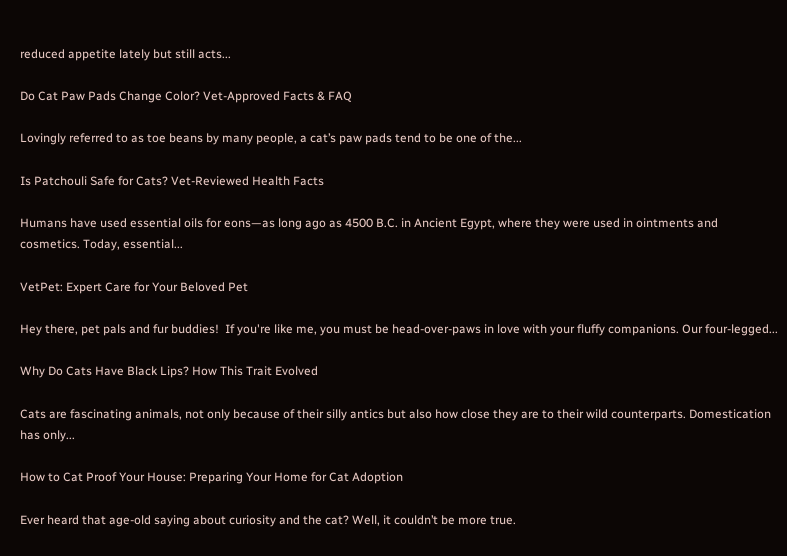reduced appetite lately but still acts...

Do Cat Paw Pads Change Color? Vet-Approved Facts & FAQ

Lovingly referred to as toe beans by many people, a cat’s paw pads tend to be one of the...

Is Patchouli Safe for Cats? Vet-Reviewed Health Facts

Humans have used essential oils for eons—as long ago as 4500 B.C. in Ancient Egypt, where they were used in ointments and cosmetics. Today, essential...

VetPet: Expert Care for Your Beloved Pet

Hey there, pet pals and fur buddies!  If you're like me, you must be head-over-paws in love with your fluffy companions. Our four-legged...

Why Do Cats Have Black Lips? How This Trait Evolved

Cats are fascinating animals, not only because of their silly antics but also how close they are to their wild counterparts. Domestication has only...

How to Cat Proof Your House: Preparing Your Home for Cat Adoption

Ever heard that age-old saying about curiosity and the cat? Well, it couldn’t be more true.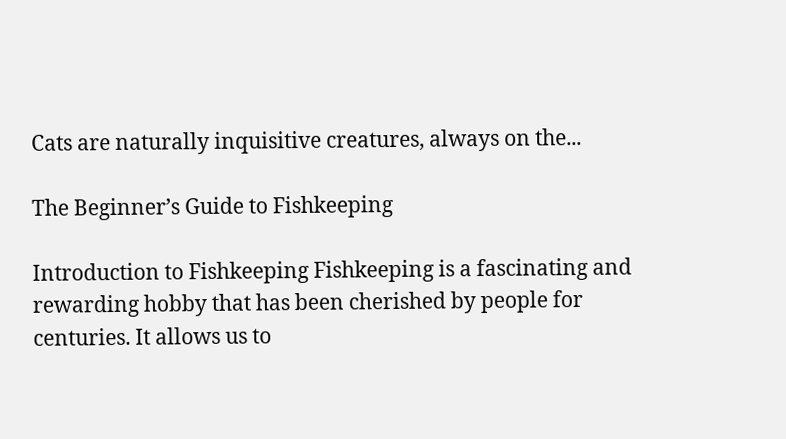Cats are naturally inquisitive creatures, always on the...

The Beginner’s Guide to Fishkeeping

Introduction to Fishkeeping Fishkeeping is a fascinating and rewarding hobby that has been cherished by people for centuries. It allows us to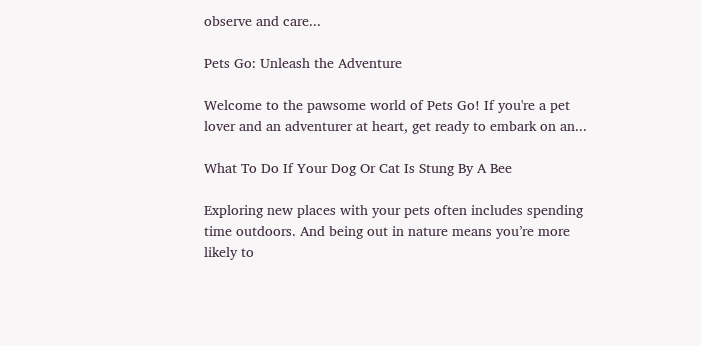observe and care...

Pets Go: Unleash the Adventure

Welcome to the pawsome world of Pets Go! If you're a pet lover and an adventurer at heart, get ready to embark on an...

What To Do If Your Dog Or Cat Is Stung By A Bee

Exploring new places with your pets often includes spending time outdoors. And being out in nature means you’re more likely to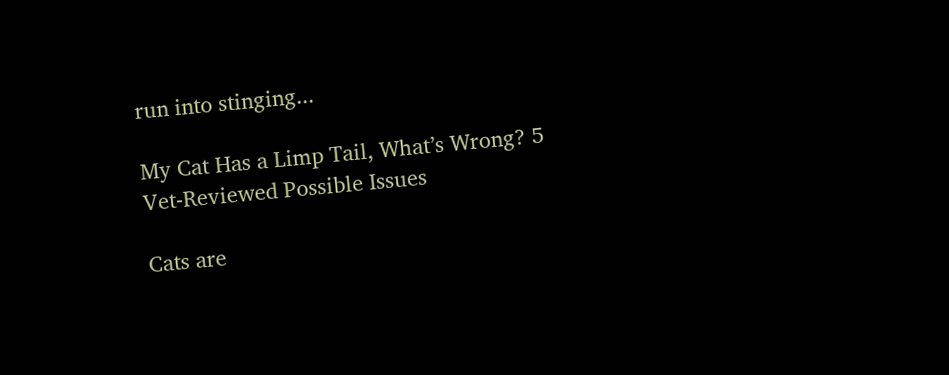run into stinging...

My Cat Has a Limp Tail, What’s Wrong? 5 Vet-Reviewed Possible Issues

Cats are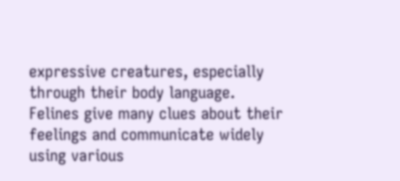expressive creatures, especially through their body language. Felines give many clues about their feelings and communicate widely using various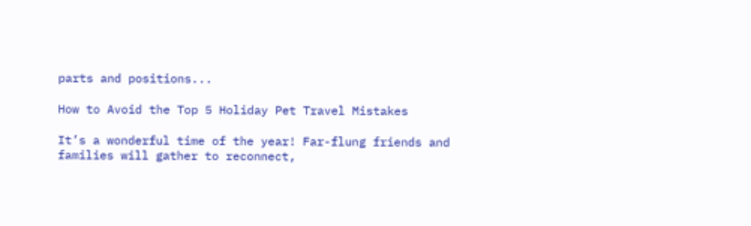parts and positions...

How to Avoid the Top 5 Holiday Pet Travel Mistakes

It’s a wonderful time of the year! Far-flung friends and families will gather to reconnect,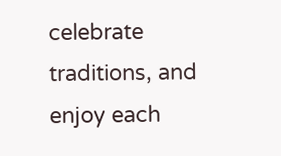celebrate traditions, and enjoy each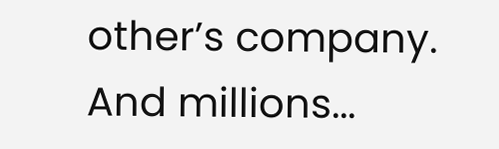other’s company. And millions...